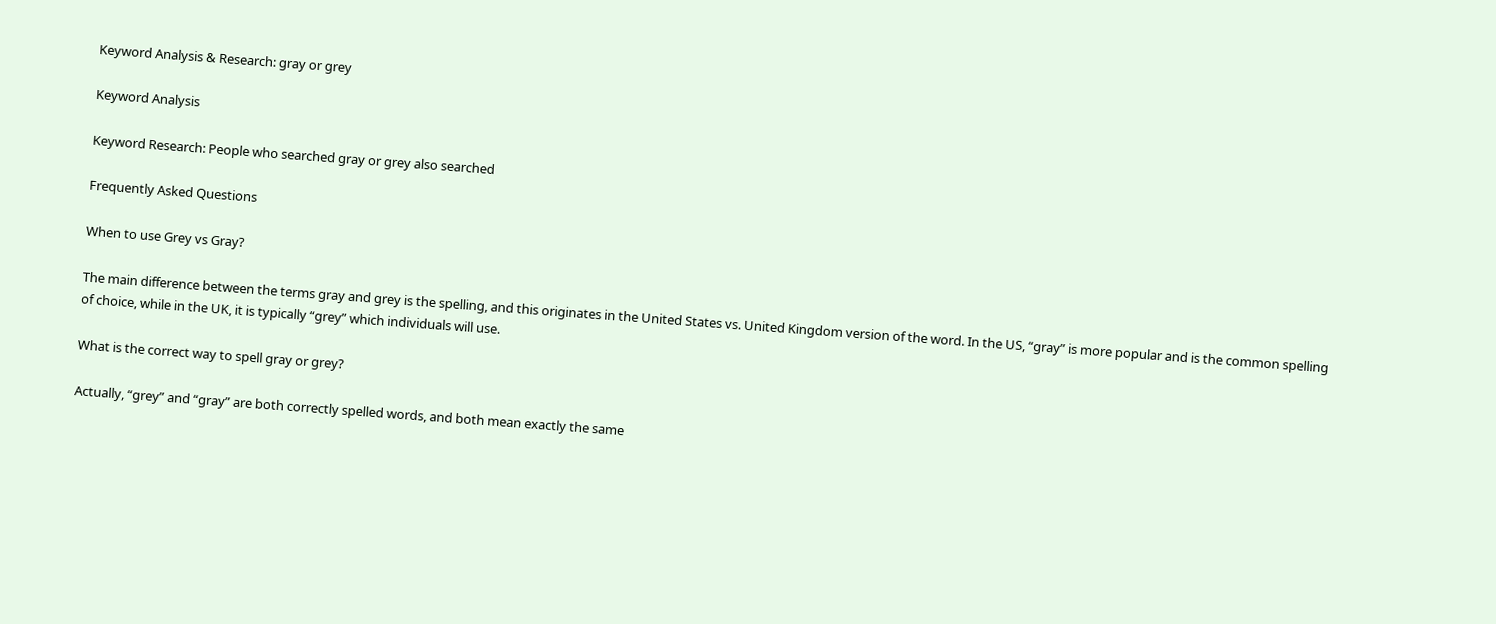Keyword Analysis & Research: gray or grey

Keyword Analysis

Keyword Research: People who searched gray or grey also searched

Frequently Asked Questions

When to use Grey vs Gray?

The main difference between the terms gray and grey is the spelling, and this originates in the United States vs. United Kingdom version of the word. In the US, “gray” is more popular and is the common spelling of choice, while in the UK, it is typically “grey” which individuals will use.

What is the correct way to spell gray or grey?

Actually, “grey” and “gray” are both correctly spelled words, and both mean exactly the same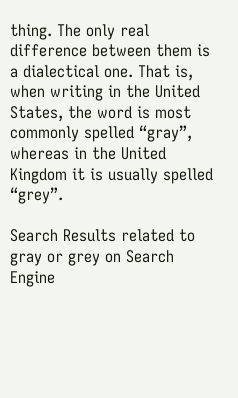thing. The only real difference between them is a dialectical one. That is, when writing in the United States, the word is most commonly spelled “gray”, whereas in the United Kingdom it is usually spelled “grey”.

Search Results related to gray or grey on Search Engine